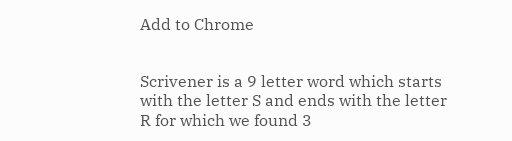Add to Chrome


Scrivener is a 9 letter word which starts with the letter S and ends with the letter R for which we found 3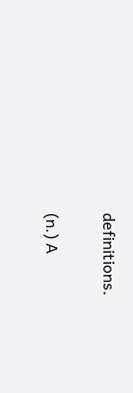definitions.

(n.) A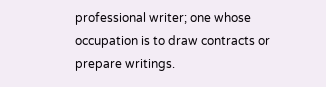professional writer; one whose occupation is to draw contracts or prepare writings.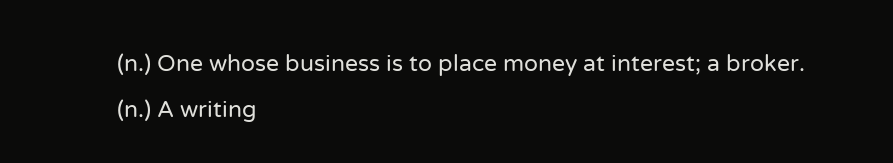(n.) One whose business is to place money at interest; a broker.
(n.) A writing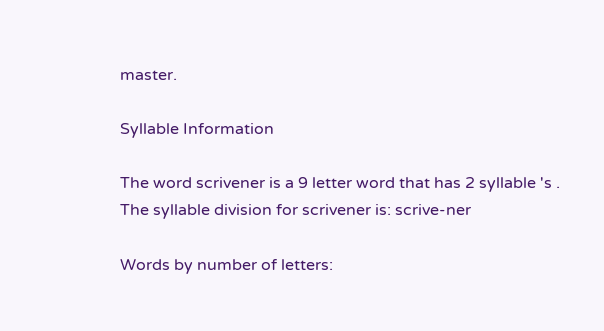master.

Syllable Information

The word scrivener is a 9 letter word that has 2 syllable 's . The syllable division for scrivener is: scrive-ner

Words by number of letters: